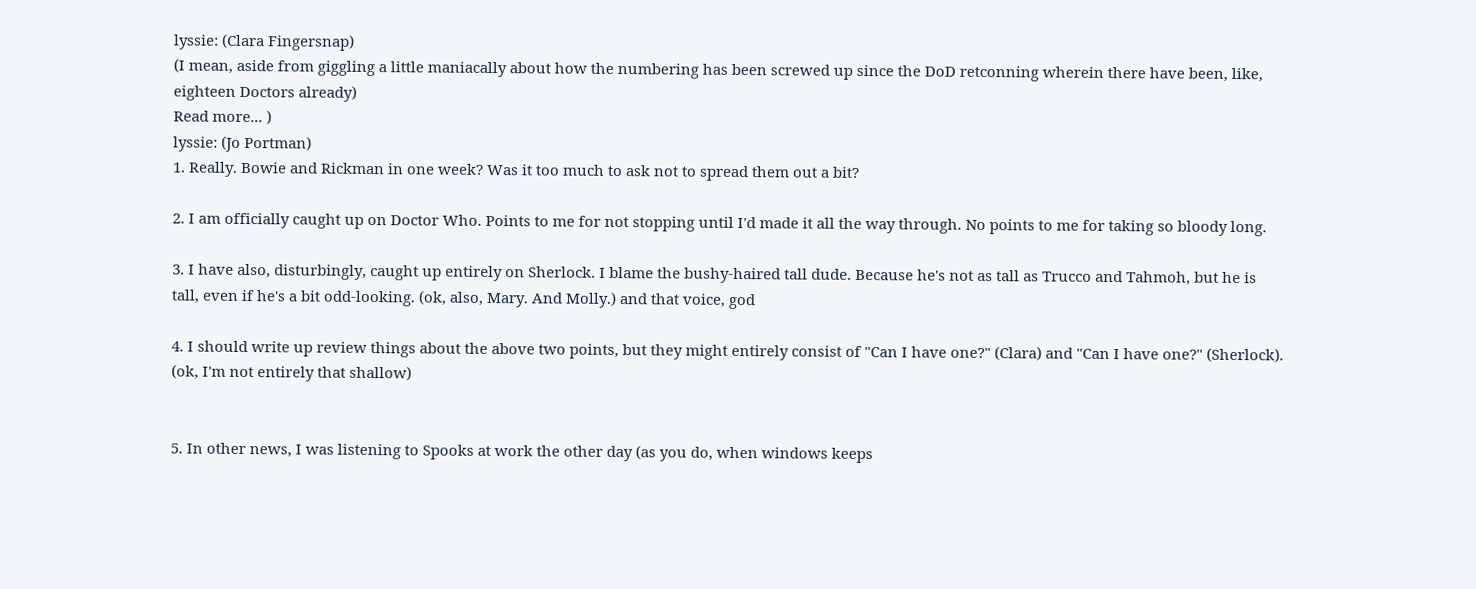lyssie: (Clara Fingersnap)
(I mean, aside from giggling a little maniacally about how the numbering has been screwed up since the DoD retconning wherein there have been, like, eighteen Doctors already)
Read more... )
lyssie: (Jo Portman)
1. Really. Bowie and Rickman in one week? Was it too much to ask not to spread them out a bit?

2. I am officially caught up on Doctor Who. Points to me for not stopping until I'd made it all the way through. No points to me for taking so bloody long.

3. I have also, disturbingly, caught up entirely on Sherlock. I blame the bushy-haired tall dude. Because he's not as tall as Trucco and Tahmoh, but he is tall, even if he's a bit odd-looking. (ok, also, Mary. And Molly.) and that voice, god

4. I should write up review things about the above two points, but they might entirely consist of "Can I have one?" (Clara) and "Can I have one?" (Sherlock). (ok, I'm not entirely that shallow)


5. In other news, I was listening to Spooks at work the other day (as you do, when windows keeps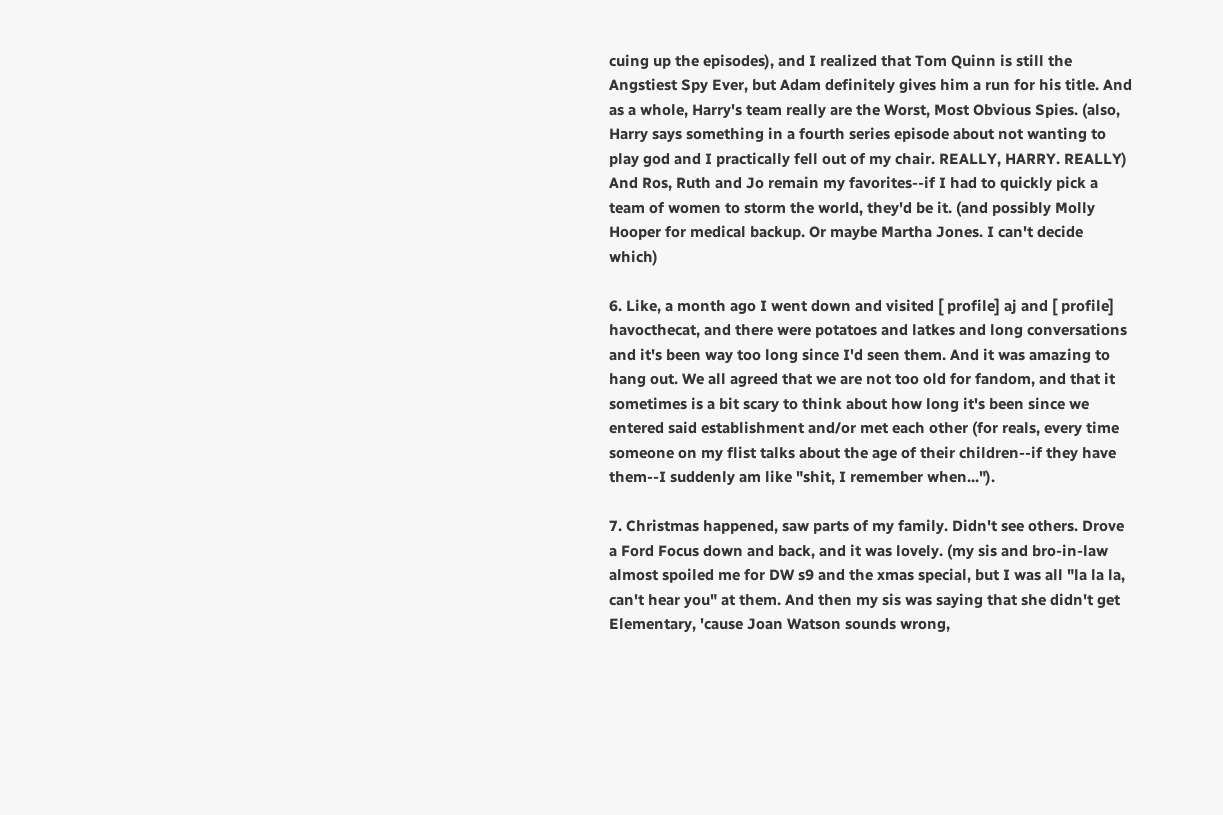cuing up the episodes), and I realized that Tom Quinn is still the Angstiest Spy Ever, but Adam definitely gives him a run for his title. And as a whole, Harry's team really are the Worst, Most Obvious Spies. (also, Harry says something in a fourth series episode about not wanting to play god and I practically fell out of my chair. REALLY, HARRY. REALLY) And Ros, Ruth and Jo remain my favorites--if I had to quickly pick a team of women to storm the world, they'd be it. (and possibly Molly Hooper for medical backup. Or maybe Martha Jones. I can't decide which)

6. Like, a month ago I went down and visited [ profile] aj and [ profile] havocthecat, and there were potatoes and latkes and long conversations and it's been way too long since I'd seen them. And it was amazing to hang out. We all agreed that we are not too old for fandom, and that it sometimes is a bit scary to think about how long it's been since we entered said establishment and/or met each other (for reals, every time someone on my flist talks about the age of their children--if they have them--I suddenly am like "shit, I remember when...").

7. Christmas happened, saw parts of my family. Didn't see others. Drove a Ford Focus down and back, and it was lovely. (my sis and bro-in-law almost spoiled me for DW s9 and the xmas special, but I was all "la la la, can't hear you" at them. And then my sis was saying that she didn't get Elementary, 'cause Joan Watson sounds wrong,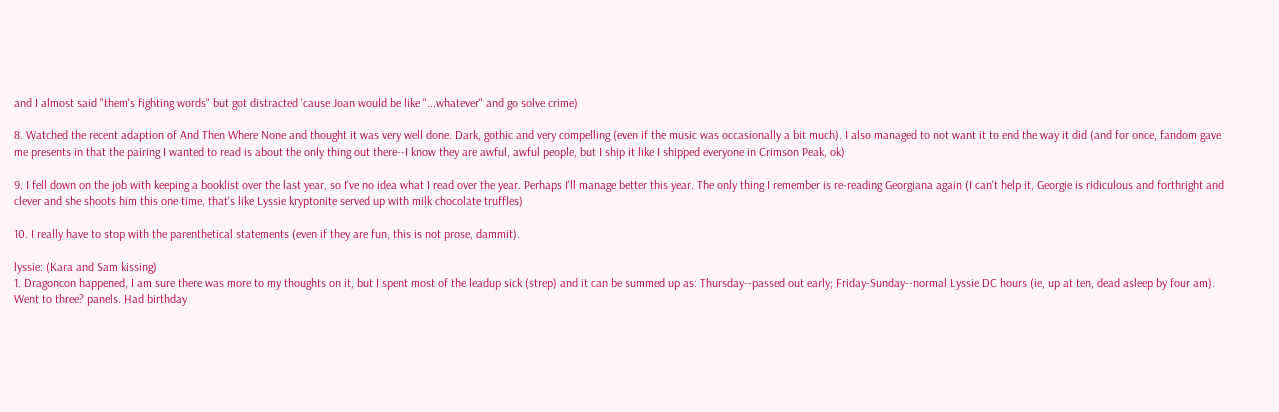and I almost said "them's fighting words" but got distracted 'cause Joan would be like "...whatever" and go solve crime)

8. Watched the recent adaption of And Then Where None and thought it was very well done. Dark, gothic and very compelling (even if the music was occasionally a bit much). I also managed to not want it to end the way it did (and for once, fandom gave me presents in that the pairing I wanted to read is about the only thing out there--I know they are awful, awful people, but I ship it like I shipped everyone in Crimson Peak, ok)

9. I fell down on the job with keeping a booklist over the last year, so I've no idea what I read over the year. Perhaps I'll manage better this year. The only thing I remember is re-reading Georgiana again (I can't help it, Georgie is ridiculous and forthright and clever and she shoots him this one time, that's like Lyssie kryptonite served up with milk chocolate truffles)

10. I really have to stop with the parenthetical statements (even if they are fun, this is not prose, dammit).

lyssie: (Kara and Sam kissing)
1. Dragoncon happened, I am sure there was more to my thoughts on it, but I spent most of the leadup sick (strep) and it can be summed up as: Thursday--passed out early; Friday-Sunday--normal Lyssie DC hours (ie, up at ten, dead asleep by four am). Went to three? panels. Had birthday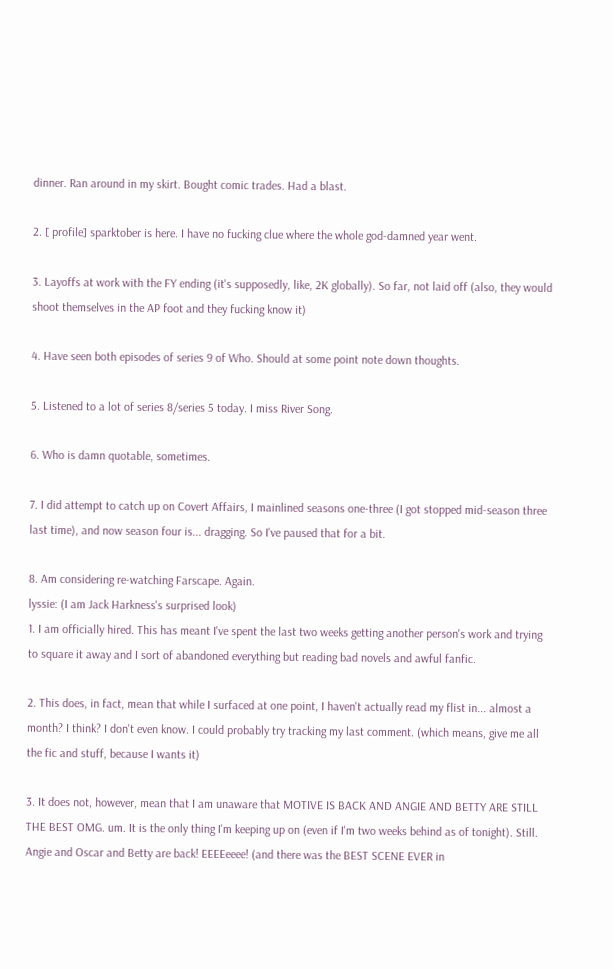dinner. Ran around in my skirt. Bought comic trades. Had a blast.

2. [ profile] sparktober is here. I have no fucking clue where the whole god-damned year went.

3. Layoffs at work with the FY ending (it's supposedly, like, 2K globally). So far, not laid off (also, they would shoot themselves in the AP foot and they fucking know it)

4. Have seen both episodes of series 9 of Who. Should at some point note down thoughts.

5. Listened to a lot of series 8/series 5 today. I miss River Song.

6. Who is damn quotable, sometimes.

7. I did attempt to catch up on Covert Affairs, I mainlined seasons one-three (I got stopped mid-season three last time), and now season four is... dragging. So I've paused that for a bit.

8. Am considering re-watching Farscape. Again.
lyssie: (I am Jack Harkness's surprised look)
1. I am officially hired. This has meant I've spent the last two weeks getting another person's work and trying to square it away and I sort of abandoned everything but reading bad novels and awful fanfic.

2. This does, in fact, mean that while I surfaced at one point, I haven't actually read my flist in... almost a month? I think? I don't even know. I could probably try tracking my last comment. (which means, give me all the fic and stuff, because I wants it)

3. It does not, however, mean that I am unaware that MOTIVE IS BACK AND ANGIE AND BETTY ARE STILL THE BEST OMG. um. It is the only thing I'm keeping up on (even if I'm two weeks behind as of tonight). Still. Angie and Oscar and Betty are back! EEEEeeee! (and there was the BEST SCENE EVER in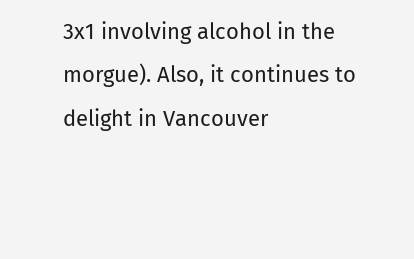3x1 involving alcohol in the morgue). Also, it continues to delight in Vancouver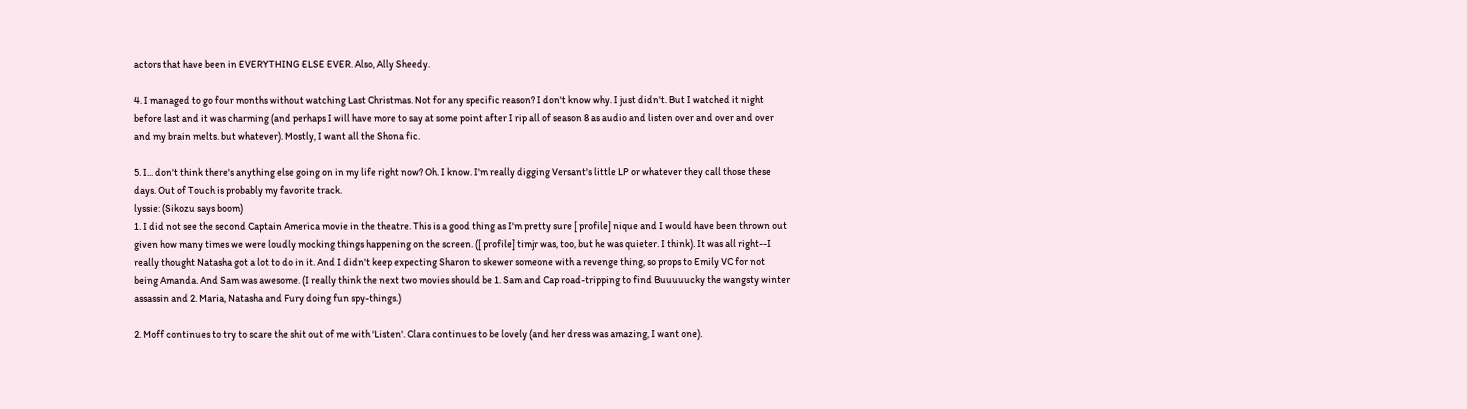actors that have been in EVERYTHING ELSE EVER. Also, Ally Sheedy.

4. I managed to go four months without watching Last Christmas. Not for any specific reason? I don't know why. I just didn't. But I watched it night before last and it was charming (and perhaps I will have more to say at some point after I rip all of season 8 as audio and listen over and over and over and my brain melts. but whatever). Mostly, I want all the Shona fic.

5. I... don't think there's anything else going on in my life right now? Oh. I know. I'm really digging Versant's little LP or whatever they call those these days. Out of Touch is probably my favorite track.
lyssie: (Sikozu says boom)
1. I did not see the second Captain America movie in the theatre. This is a good thing as I'm pretty sure [ profile] nique and I would have been thrown out given how many times we were loudly mocking things happening on the screen. ([ profile] timjr was, too, but he was quieter. I think). It was all right--I really thought Natasha got a lot to do in it. And I didn't keep expecting Sharon to skewer someone with a revenge thing, so props to Emily VC for not being Amanda. And Sam was awesome. (I really think the next two movies should be 1. Sam and Cap road-tripping to find Buuuuucky the wangsty winter assassin and 2. Maria, Natasha and Fury doing fun spy-things.)

2. Moff continues to try to scare the shit out of me with 'Listen'. Clara continues to be lovely (and her dress was amazing, I want one).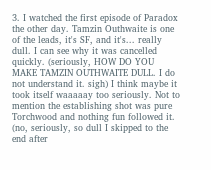3. I watched the first episode of Paradox the other day. Tamzin Outhwaite is one of the leads, it's SF, and it's... really dull. I can see why it was cancelled quickly. (seriously, HOW DO YOU MAKE TAMZIN OUTHWAITE DULL. I do not understand it. sigh) I think maybe it took itself waaaaay too seriously. Not to mention the establishing shot was pure Torchwood and nothing fun followed it. (no, seriously, so dull I skipped to the end after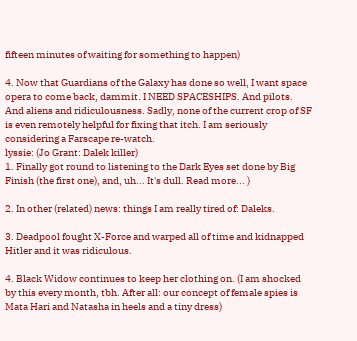fifteen minutes of waiting for something to happen)

4. Now that Guardians of the Galaxy has done so well, I want space opera to come back, dammit. I NEED SPACESHIPS. And pilots. And aliens and ridiculousness. Sadly, none of the current crop of SF is even remotely helpful for fixing that itch. I am seriously considering a Farscape re-watch.
lyssie: (Jo Grant: Dalek killer)
1. Finally got round to listening to the Dark Eyes set done by Big Finish (the first one), and, uh... It's dull. Read more... )

2. In other (related) news: things I am really tired of: Daleks.

3. Deadpool fought X-Force and warped all of time and kidnapped Hitler and it was ridiculous.

4. Black Widow continues to keep her clothing on. (I am shocked by this every month, tbh. After all: our concept of female spies is Mata Hari and Natasha in heels and a tiny dress)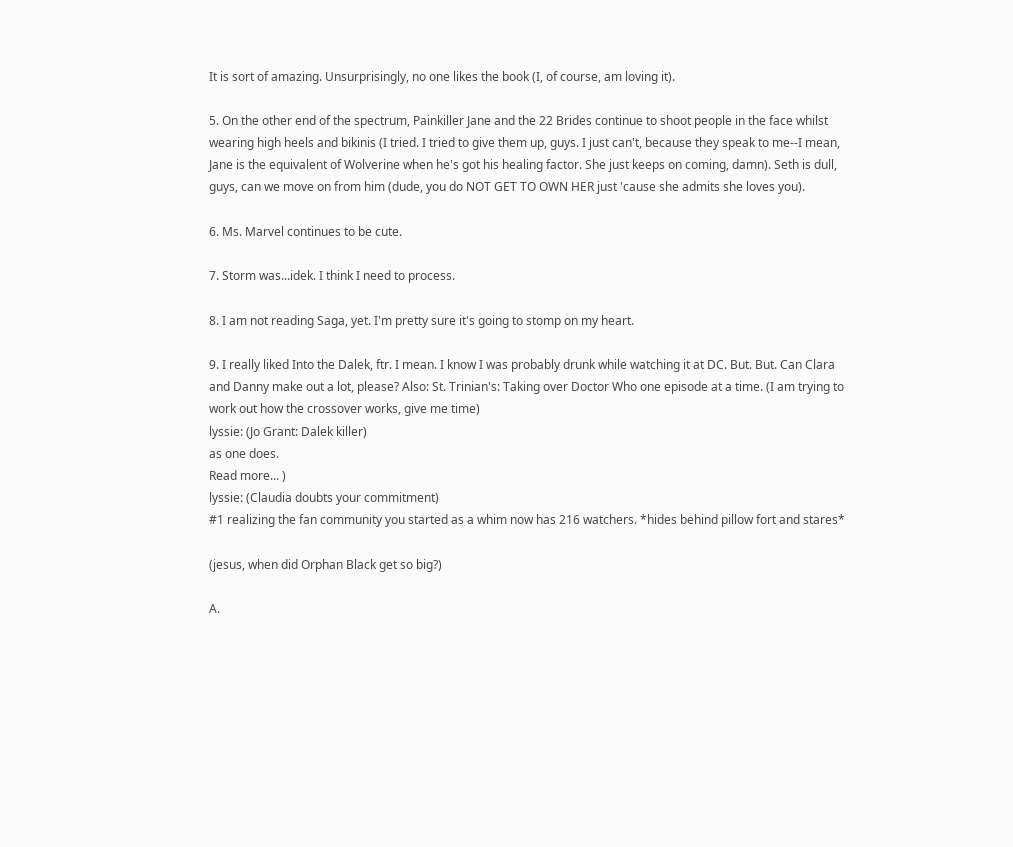It is sort of amazing. Unsurprisingly, no one likes the book (I, of course, am loving it).

5. On the other end of the spectrum, Painkiller Jane and the 22 Brides continue to shoot people in the face whilst wearing high heels and bikinis (I tried. I tried to give them up, guys. I just can't, because they speak to me--I mean, Jane is the equivalent of Wolverine when he's got his healing factor. She just keeps on coming, damn). Seth is dull, guys, can we move on from him (dude, you do NOT GET TO OWN HER just 'cause she admits she loves you).

6. Ms. Marvel continues to be cute.

7. Storm was...idek. I think I need to process.

8. I am not reading Saga, yet. I'm pretty sure it's going to stomp on my heart.

9. I really liked Into the Dalek, ftr. I mean. I know I was probably drunk while watching it at DC. But. But. Can Clara and Danny make out a lot, please? Also: St. Trinian's: Taking over Doctor Who one episode at a time. (I am trying to work out how the crossover works, give me time)
lyssie: (Jo Grant: Dalek killer)
as one does.
Read more... )
lyssie: (Claudia doubts your commitment)
#1 realizing the fan community you started as a whim now has 216 watchers. *hides behind pillow fort and stares*

(jesus, when did Orphan Black get so big?)

A.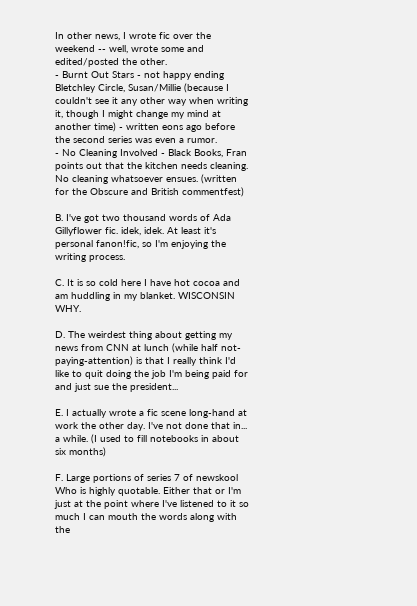In other news, I wrote fic over the weekend -- well, wrote some and edited/posted the other.
- Burnt Out Stars - not happy ending Bletchley Circle, Susan/Millie (because I couldn't see it any other way when writing it, though I might change my mind at another time) - written eons ago before the second series was even a rumor.
- No Cleaning Involved - Black Books, Fran points out that the kitchen needs cleaning. No cleaning whatsoever ensues. (written for the Obscure and British commentfest)

B. I've got two thousand words of Ada Gillyflower fic. idek, idek. At least it's personal fanon!fic, so I'm enjoying the writing process.

C. It is so cold here I have hot cocoa and am huddling in my blanket. WISCONSIN WHY.

D. The weirdest thing about getting my news from CNN at lunch (while half not-paying-attention) is that I really think I'd like to quit doing the job I'm being paid for and just sue the president...

E. I actually wrote a fic scene long-hand at work the other day. I've not done that in... a while. (I used to fill notebooks in about six months)

F. Large portions of series 7 of newskool Who is highly quotable. Either that or I'm just at the point where I've listened to it so much I can mouth the words along with the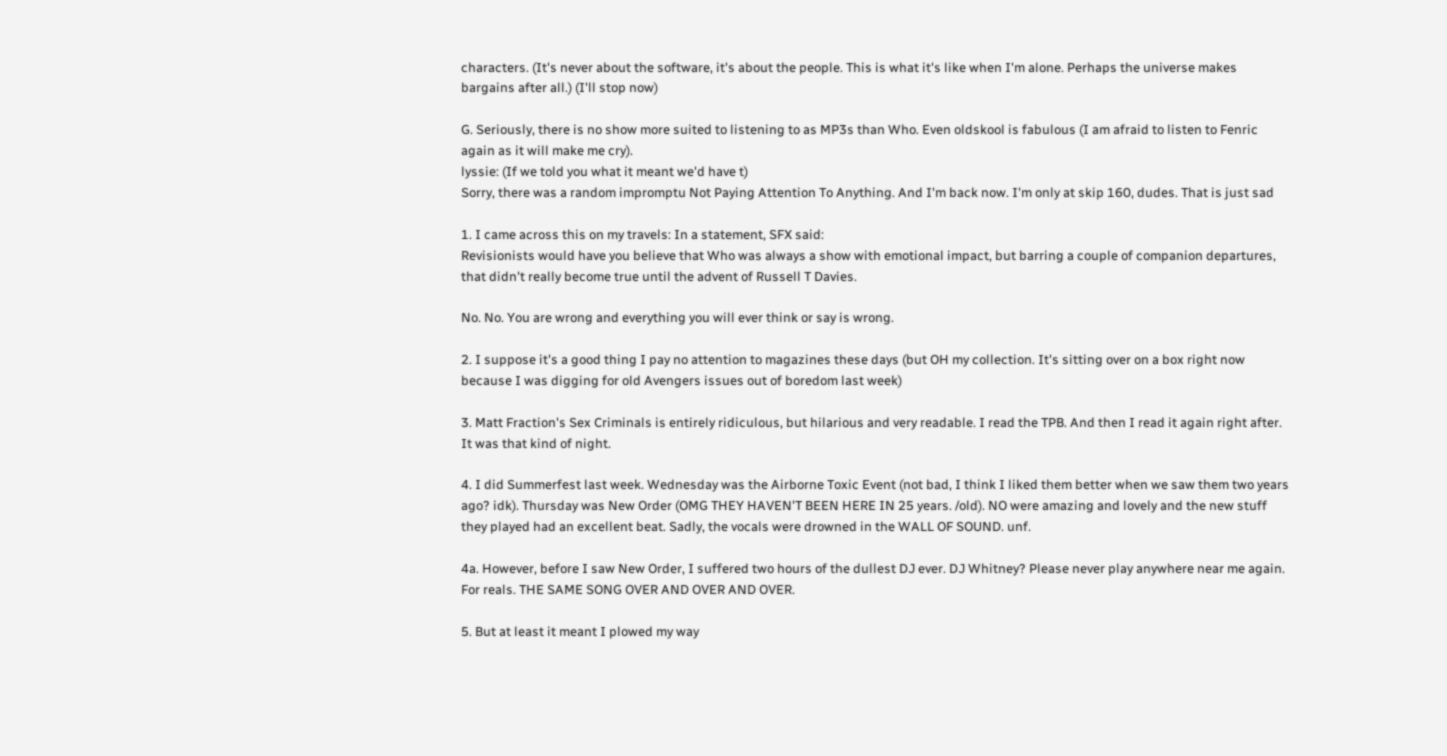characters. (It's never about the software, it's about the people. This is what it's like when I'm alone. Perhaps the universe makes bargains after all.) (I'll stop now)

G. Seriously, there is no show more suited to listening to as MP3s than Who. Even oldskool is fabulous (I am afraid to listen to Fenric again as it will make me cry).
lyssie: (If we told you what it meant we'd have t)
Sorry, there was a random impromptu Not Paying Attention To Anything. And I'm back now. I'm only at skip 160, dudes. That is just sad

1. I came across this on my travels: In a statement, SFX said:
Revisionists would have you believe that Who was always a show with emotional impact, but barring a couple of companion departures, that didn't really become true until the advent of Russell T Davies.

No. No. You are wrong and everything you will ever think or say is wrong.

2. I suppose it's a good thing I pay no attention to magazines these days (but OH my collection. It's sitting over on a box right now because I was digging for old Avengers issues out of boredom last week)

3. Matt Fraction's Sex Criminals is entirely ridiculous, but hilarious and very readable. I read the TPB. And then I read it again right after. It was that kind of night.

4. I did Summerfest last week. Wednesday was the Airborne Toxic Event (not bad, I think I liked them better when we saw them two years ago? idk). Thursday was New Order (OMG THEY HAVEN'T BEEN HERE IN 25 years. /old). NO were amazing and lovely and the new stuff they played had an excellent beat. Sadly, the vocals were drowned in the WALL OF SOUND. unf.

4a. However, before I saw New Order, I suffered two hours of the dullest DJ ever. DJ Whitney? Please never play anywhere near me again. For reals. THE SAME SONG OVER AND OVER AND OVER.

5. But at least it meant I plowed my way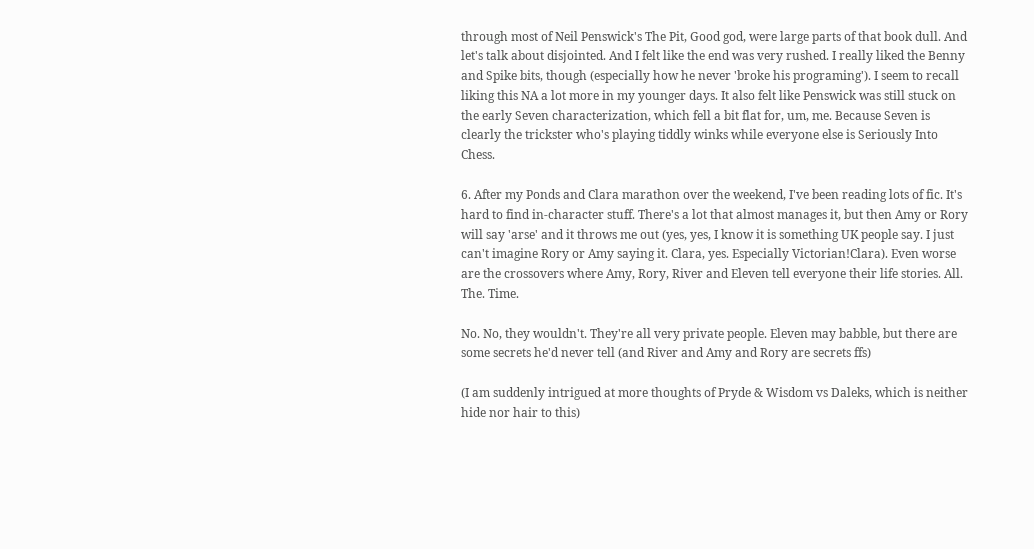through most of Neil Penswick's The Pit, Good god, were large parts of that book dull. And let's talk about disjointed. And I felt like the end was very rushed. I really liked the Benny and Spike bits, though (especially how he never 'broke his programing'). I seem to recall liking this NA a lot more in my younger days. It also felt like Penswick was still stuck on the early Seven characterization, which fell a bit flat for, um, me. Because Seven is clearly the trickster who's playing tiddly winks while everyone else is Seriously Into Chess.

6. After my Ponds and Clara marathon over the weekend, I've been reading lots of fic. It's hard to find in-character stuff. There's a lot that almost manages it, but then Amy or Rory will say 'arse' and it throws me out (yes, yes, I know it is something UK people say. I just can't imagine Rory or Amy saying it. Clara, yes. Especially Victorian!Clara). Even worse are the crossovers where Amy, Rory, River and Eleven tell everyone their life stories. All. The. Time.

No. No, they wouldn't. They're all very private people. Eleven may babble, but there are some secrets he'd never tell (and River and Amy and Rory are secrets ffs)

(I am suddenly intrigued at more thoughts of Pryde & Wisdom vs Daleks, which is neither hide nor hair to this)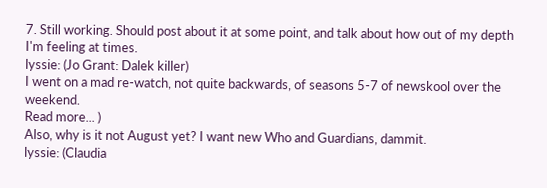7. Still working. Should post about it at some point, and talk about how out of my depth I'm feeling at times.
lyssie: (Jo Grant: Dalek killer)
I went on a mad re-watch, not quite backwards, of seasons 5-7 of newskool over the weekend.
Read more... )
Also, why is it not August yet? I want new Who and Guardians, dammit.
lyssie: (Claudia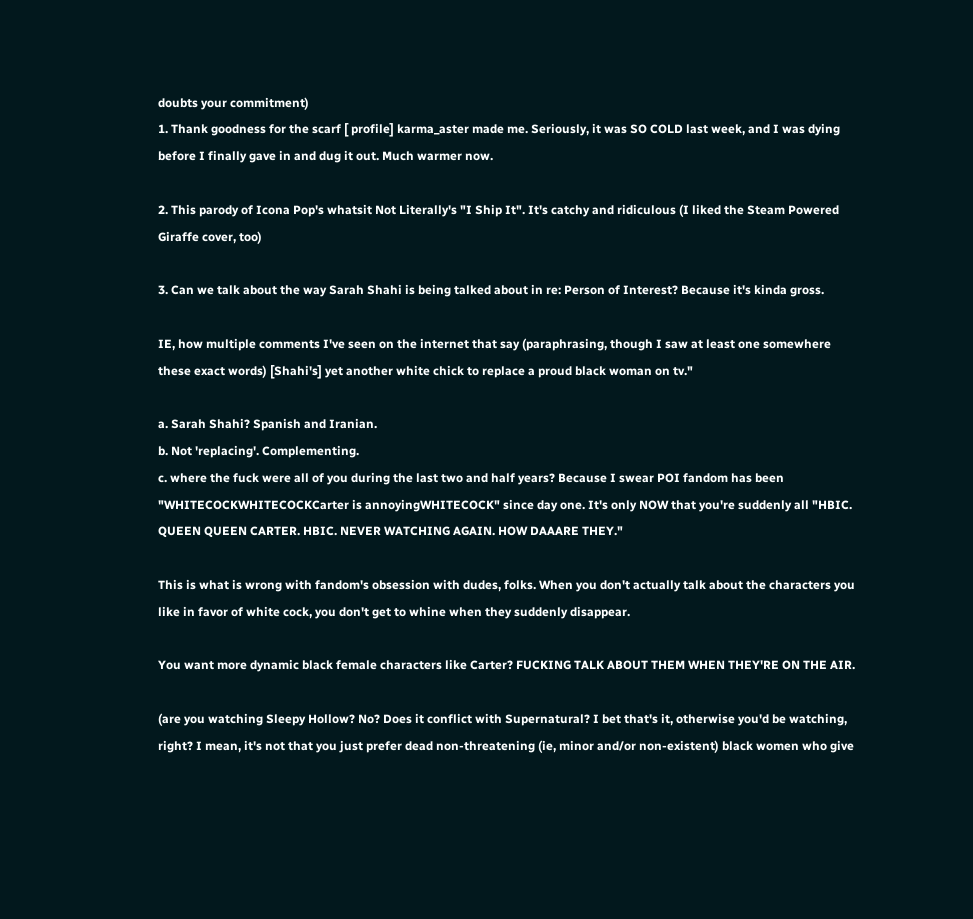doubts your commitment)
1. Thank goodness for the scarf [ profile] karma_aster made me. Seriously, it was SO COLD last week, and I was dying before I finally gave in and dug it out. Much warmer now.

2. This parody of Icona Pop's whatsit Not Literally's "I Ship It". It's catchy and ridiculous (I liked the Steam Powered Giraffe cover, too)

3. Can we talk about the way Sarah Shahi is being talked about in re: Person of Interest? Because it's kinda gross.

IE, how multiple comments I've seen on the internet that say (paraphrasing, though I saw at least one somewhere these exact words) [Shahi's] yet another white chick to replace a proud black woman on tv."

a. Sarah Shahi? Spanish and Iranian.
b. Not 'replacing'. Complementing.
c. where the fuck were all of you during the last two and half years? Because I swear POI fandom has been "WHITECOCKWHITECOCKCarter is annoyingWHITECOCK" since day one. It's only NOW that you're suddenly all "HBIC. QUEEN QUEEN CARTER. HBIC. NEVER WATCHING AGAIN. HOW DAAARE THEY."

This is what is wrong with fandom's obsession with dudes, folks. When you don't actually talk about the characters you like in favor of white cock, you don't get to whine when they suddenly disappear.

You want more dynamic black female characters like Carter? FUCKING TALK ABOUT THEM WHEN THEY'RE ON THE AIR.

(are you watching Sleepy Hollow? No? Does it conflict with Supernatural? I bet that's it, otherwise you'd be watching, right? I mean, it's not that you just prefer dead non-threatening (ie, minor and/or non-existent) black women who give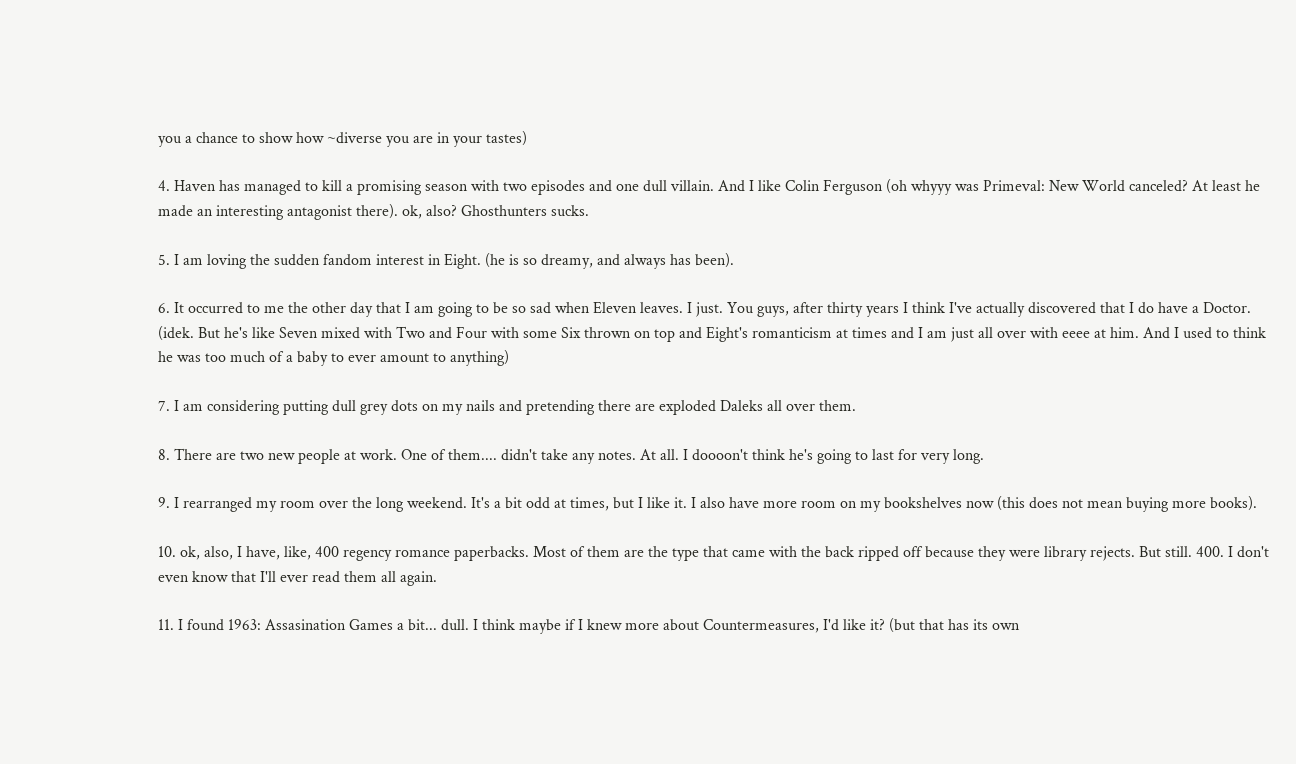you a chance to show how ~diverse you are in your tastes)

4. Haven has managed to kill a promising season with two episodes and one dull villain. And I like Colin Ferguson (oh whyyy was Primeval: New World canceled? At least he made an interesting antagonist there). ok, also? Ghosthunters sucks.

5. I am loving the sudden fandom interest in Eight. (he is so dreamy, and always has been).

6. It occurred to me the other day that I am going to be so sad when Eleven leaves. I just. You guys, after thirty years I think I've actually discovered that I do have a Doctor. (idek. But he's like Seven mixed with Two and Four with some Six thrown on top and Eight's romanticism at times and I am just all over with eeee at him. And I used to think he was too much of a baby to ever amount to anything)

7. I am considering putting dull grey dots on my nails and pretending there are exploded Daleks all over them.

8. There are two new people at work. One of them.... didn't take any notes. At all. I doooon't think he's going to last for very long.

9. I rearranged my room over the long weekend. It's a bit odd at times, but I like it. I also have more room on my bookshelves now (this does not mean buying more books).

10. ok, also, I have, like, 400 regency romance paperbacks. Most of them are the type that came with the back ripped off because they were library rejects. But still. 400. I don't even know that I'll ever read them all again.

11. I found 1963: Assasination Games a bit... dull. I think maybe if I knew more about Countermeasures, I'd like it? (but that has its own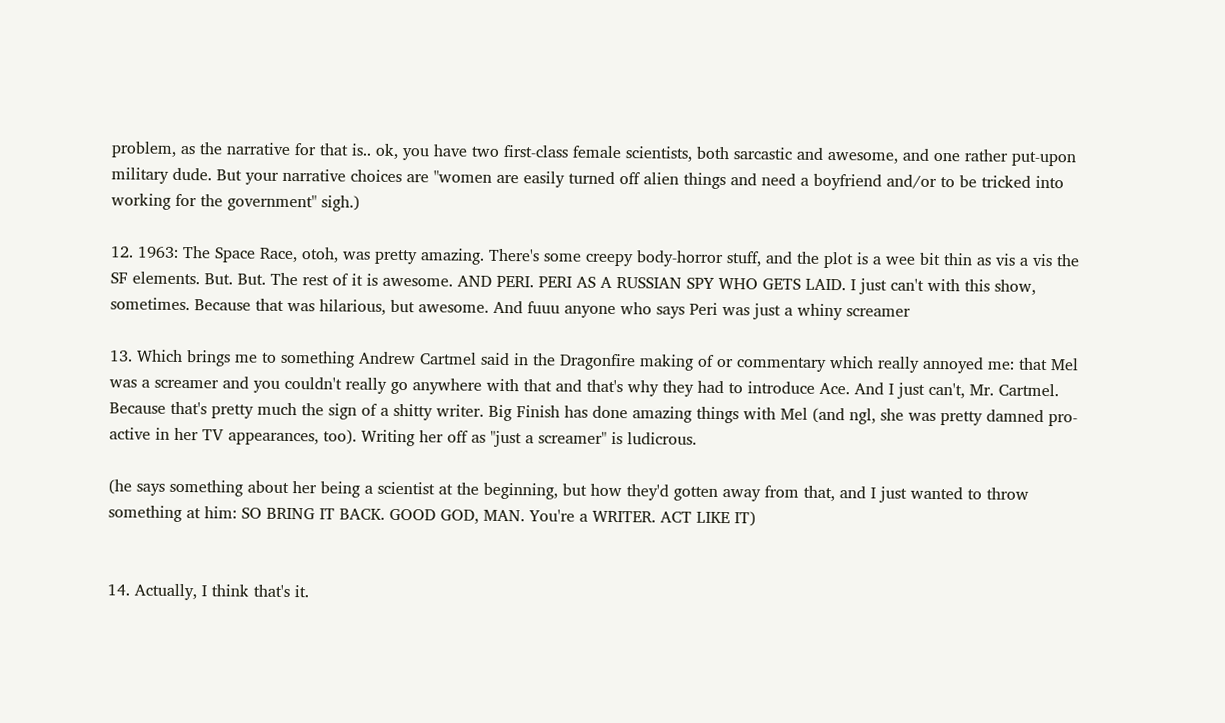problem, as the narrative for that is.. ok, you have two first-class female scientists, both sarcastic and awesome, and one rather put-upon military dude. But your narrative choices are "women are easily turned off alien things and need a boyfriend and/or to be tricked into working for the government" sigh.)

12. 1963: The Space Race, otoh, was pretty amazing. There's some creepy body-horror stuff, and the plot is a wee bit thin as vis a vis the SF elements. But. But. The rest of it is awesome. AND PERI. PERI AS A RUSSIAN SPY WHO GETS LAID. I just can't with this show, sometimes. Because that was hilarious, but awesome. And fuuu anyone who says Peri was just a whiny screamer

13. Which brings me to something Andrew Cartmel said in the Dragonfire making of or commentary which really annoyed me: that Mel was a screamer and you couldn't really go anywhere with that and that's why they had to introduce Ace. And I just can't, Mr. Cartmel. Because that's pretty much the sign of a shitty writer. Big Finish has done amazing things with Mel (and ngl, she was pretty damned pro-active in her TV appearances, too). Writing her off as "just a screamer" is ludicrous.

(he says something about her being a scientist at the beginning, but how they'd gotten away from that, and I just wanted to throw something at him: SO BRING IT BACK. GOOD GOD, MAN. You're a WRITER. ACT LIKE IT)


14. Actually, I think that's it.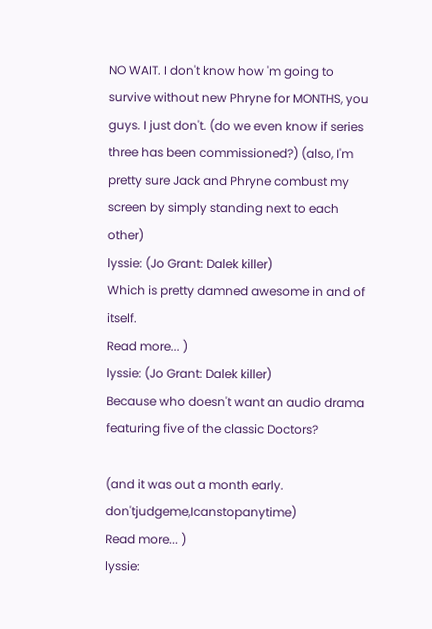NO WAIT. I don't know how 'm going to survive without new Phryne for MONTHS, you guys. I just don't. (do we even know if series three has been commissioned?) (also, I'm pretty sure Jack and Phryne combust my screen by simply standing next to each other)
lyssie: (Jo Grant: Dalek killer)
Which is pretty damned awesome in and of itself.
Read more... )
lyssie: (Jo Grant: Dalek killer)
Because who doesn't want an audio drama featuring five of the classic Doctors?

(and it was out a month early. don'tjudgeme,Icanstopanytime)
Read more... )
lyssie: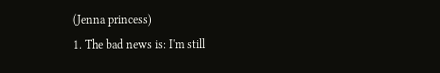(Jenna princess)
1. The bad news is: I'm still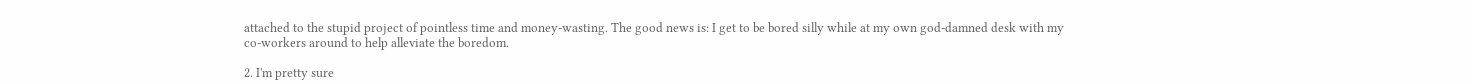attached to the stupid project of pointless time and money-wasting. The good news is: I get to be bored silly while at my own god-damned desk with my co-workers around to help alleviate the boredom.

2. I'm pretty sure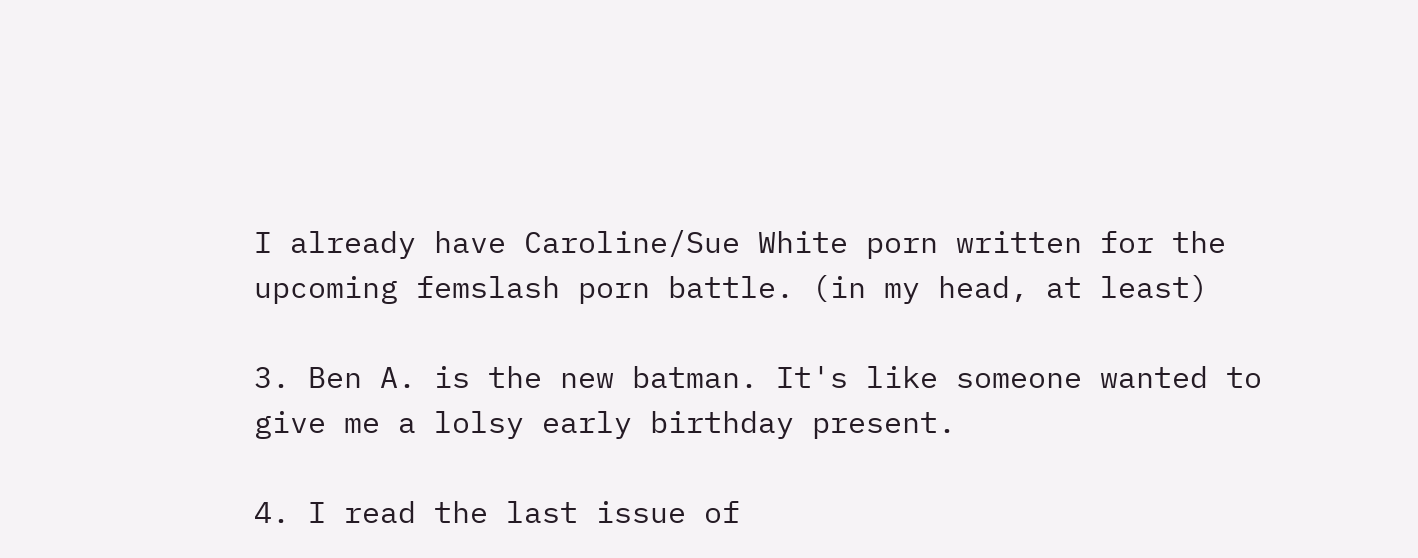I already have Caroline/Sue White porn written for the upcoming femslash porn battle. (in my head, at least)

3. Ben A. is the new batman. It's like someone wanted to give me a lolsy early birthday present.

4. I read the last issue of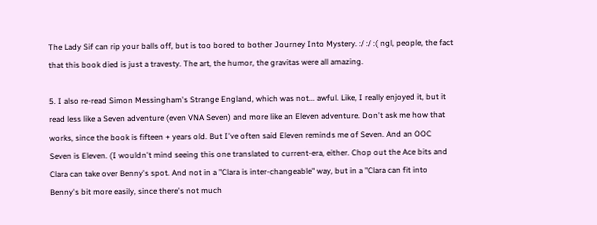The Lady Sif can rip your balls off, but is too bored to bother Journey Into Mystery. :/ :/ :( ngl, people, the fact that this book died is just a travesty. The art, the humor, the gravitas were all amazing.

5. I also re-read Simon Messingham's Strange England, which was not... awful. Like, I really enjoyed it, but it read less like a Seven adventure (even VNA Seven) and more like an Eleven adventure. Don't ask me how that works, since the book is fifteen + years old. But I've often said Eleven reminds me of Seven. And an OOC Seven is Eleven. (I wouldn't mind seeing this one translated to current-era, either. Chop out the Ace bits and Clara can take over Benny's spot. And not in a "Clara is inter-changeable" way, but in a "Clara can fit into Benny's bit more easily, since there's not much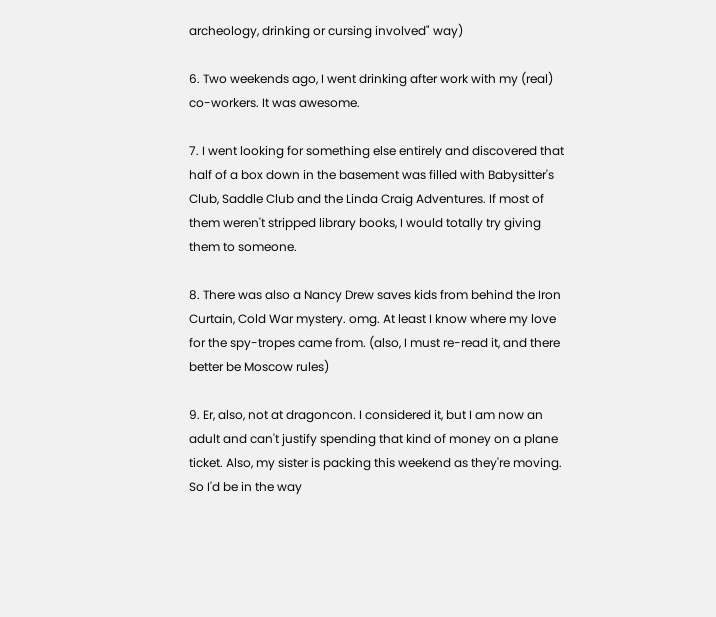archeology, drinking or cursing involved" way)

6. Two weekends ago, I went drinking after work with my (real) co-workers. It was awesome.

7. I went looking for something else entirely and discovered that half of a box down in the basement was filled with Babysitter's Club, Saddle Club and the Linda Craig Adventures. If most of them weren't stripped library books, I would totally try giving them to someone.

8. There was also a Nancy Drew saves kids from behind the Iron Curtain, Cold War mystery. omg. At least I know where my love for the spy-tropes came from. (also, I must re-read it, and there better be Moscow rules)

9. Er, also, not at dragoncon. I considered it, but I am now an adult and can't justify spending that kind of money on a plane ticket. Also, my sister is packing this weekend as they're moving. So I'd be in the way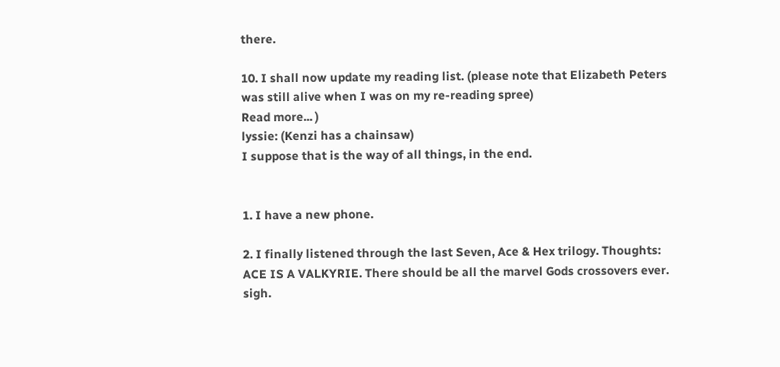there.

10. I shall now update my reading list. (please note that Elizabeth Peters was still alive when I was on my re-reading spree)
Read more... )
lyssie: (Kenzi has a chainsaw)
I suppose that is the way of all things, in the end.


1. I have a new phone.

2. I finally listened through the last Seven, Ace & Hex trilogy. Thoughts: ACE IS A VALKYRIE. There should be all the marvel Gods crossovers ever. sigh.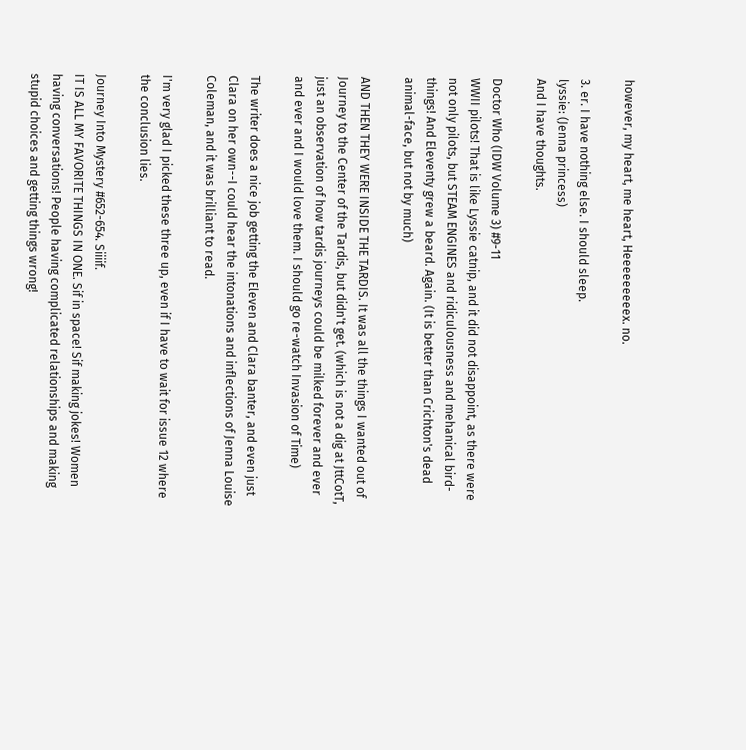however, my heart, me heart, Heeeeeeeeex. no.

3. er. I have nothing else. I should sleep.
lyssie: (Jenna princess)
And I have thoughts.

Doctor Who (IDW Volume 3) #9-11
WWII pilots! That is like Lyssie catnip, and it did not disappoint, as there were not only pilots, but STEAM ENGINES and ridiculousness and mehanical bird-things! And Eleventy grew a beard. Again. (It is better than Crichton's dead animal-face, but not by much)

AND THEN THEY WERE INSIDE THE TARDIS. It was all the things I wanted out of Journey to the Center of the Tardis, but didn't get. (which is not a dig at JttCotT, just an observation of how tardis journeys could be milked forever and ever and ever and I would love them. I should go re-watch Invasion of Time)

The writer does a nice job getting the Eleven and Clara banter, and even just Clara on her own--I could hear the intonations and inflections of Jenna Louise Coleman, and it was brilliant to read.

I'm very glad I picked these three up, even if I have to wait for issue 12 where the conclusion lies.

Journey Into Mystery #652-654. Siiiif.
IT IS ALL MY FAVORITE THINGS IN ONE. Sif in space! Sif making jokes! Women having conversations! People having complicated relationships and making stupid choices and getting things wrong!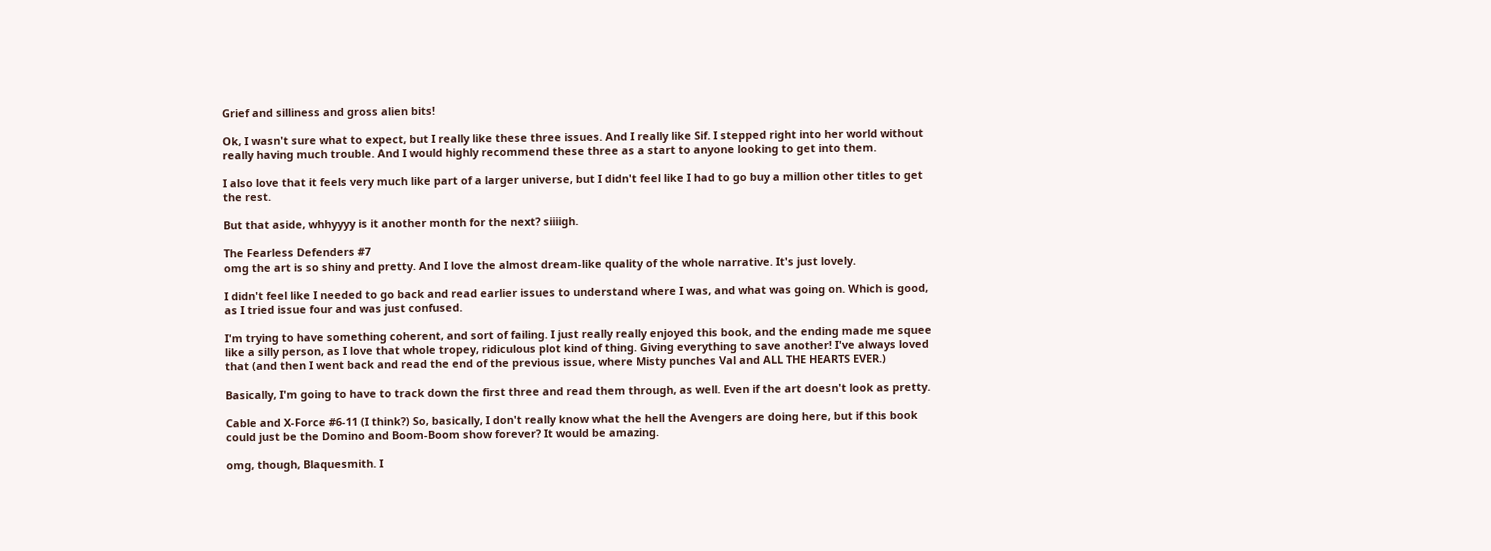Grief and silliness and gross alien bits!

Ok, I wasn't sure what to expect, but I really like these three issues. And I really like Sif. I stepped right into her world without really having much trouble. And I would highly recommend these three as a start to anyone looking to get into them.

I also love that it feels very much like part of a larger universe, but I didn't feel like I had to go buy a million other titles to get the rest.

But that aside, whhyyyy is it another month for the next? siiiigh.

The Fearless Defenders #7
omg the art is so shiny and pretty. And I love the almost dream-like quality of the whole narrative. It's just lovely.

I didn't feel like I needed to go back and read earlier issues to understand where I was, and what was going on. Which is good, as I tried issue four and was just confused.

I'm trying to have something coherent, and sort of failing. I just really really enjoyed this book, and the ending made me squee like a silly person, as I love that whole tropey, ridiculous plot kind of thing. Giving everything to save another! I've always loved that (and then I went back and read the end of the previous issue, where Misty punches Val and ALL THE HEARTS EVER.)

Basically, I'm going to have to track down the first three and read them through, as well. Even if the art doesn't look as pretty.

Cable and X-Force #6-11 (I think?) So, basically, I don't really know what the hell the Avengers are doing here, but if this book could just be the Domino and Boom-Boom show forever? It would be amazing.

omg, though, Blaquesmith. I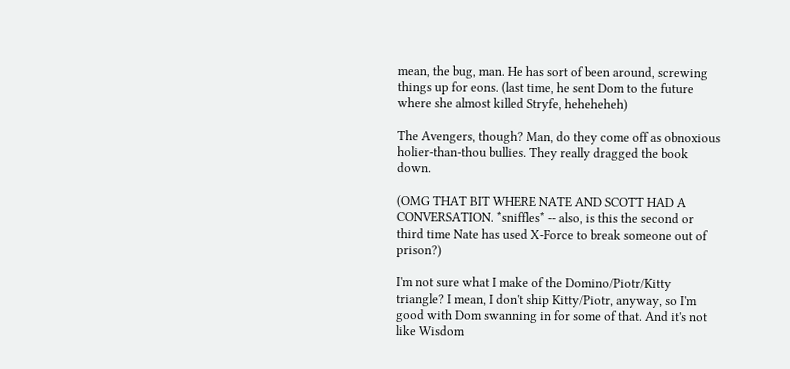mean, the bug, man. He has sort of been around, screwing things up for eons. (last time, he sent Dom to the future where she almost killed Stryfe, heheheheh)

The Avengers, though? Man, do they come off as obnoxious holier-than-thou bullies. They really dragged the book down.

(OMG THAT BIT WHERE NATE AND SCOTT HAD A CONVERSATION. *sniffles* -- also, is this the second or third time Nate has used X-Force to break someone out of prison?)

I'm not sure what I make of the Domino/Piotr/Kitty triangle? I mean, I don't ship Kitty/Piotr, anyway, so I'm good with Dom swanning in for some of that. And it's not like Wisdom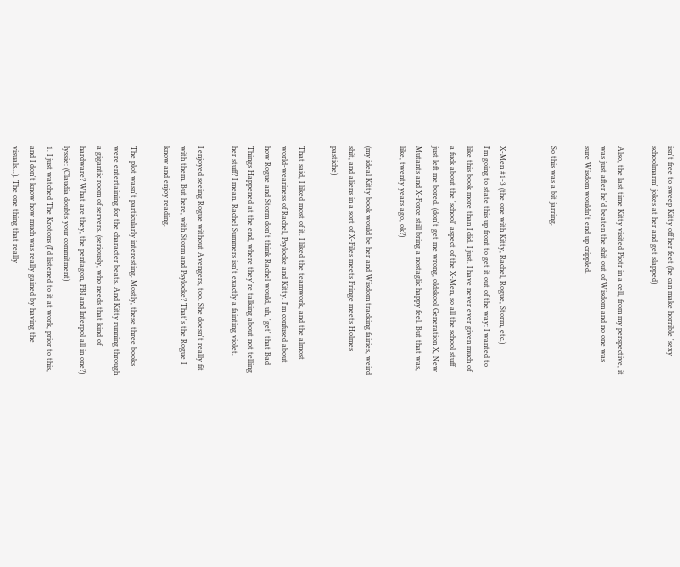isn't free to sweep Kitty off her feet (he can make horrible 'sexy schoolmarm' jokes at her and get slapped)

Also, the last time Kitty visited Piotr in a cell, from my perspective, it was just after he'd beaten the shit out of Wisdom and no one was sure Wisdom wouldn't end up crippled.

So this was a bit jarring.


X-Men #1-3 (the one with Kitty, Rachel, Rogue, Storm, etc.)
I'm going to state this up front to get it out of the way: I wanted to like this book more than I did. I just. I have never ever given much of a fuck about the 'school' aspect of the X-Men, so all the school stuff just left me bored. (don't get me wrong, oldskool Generation X, New Mutants and X-Force still bring a nostaglic happy feel. But that was, like, twenty years ago, ok?)

(my ideal Kitty book would be her and Wisdom tracking fairies, weird shit, and aliens in a sort of X-Files meets Fringe meets Holmes pastiche)

That said, I liked most of it. I liked the teamwork, and the almost world-weariness of Rachel, Psylocke and Kitty. I'm confused about how Rogue and Storm don't think Rachel would, uh, 'get' that Bad Things Happened at the end, where they're talking about not telling her stuff? I mean. Rachel Summers isn't exactly a fainting violet.

I enjoyed seeing Rogue without Avengers, too. She doesn't really fit with them. But here, with Storm and Psylocke? That's the Rogue I know and enjoy reading.

The plot wasn't particularly interesting. Mostly, these three books were entertaining for the character beats. And Kitty running through a gigantic room of servers. (seriously, who needs that kind of hardware? What are they, the pentagon, FBI and Interpol all in one?)
lyssie: (Claudia doubts your commitment)
1. I just watched The Krotons (I'd listened to it at work, prior to this, and I don't know how much was really gained by having the visuals...). The one thing that really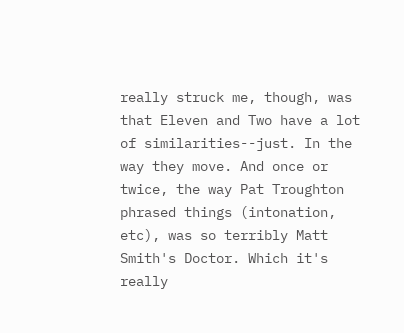really struck me, though, was that Eleven and Two have a lot of similarities--just. In the way they move. And once or twice, the way Pat Troughton phrased things (intonation, etc), was so terribly Matt Smith's Doctor. Which it's really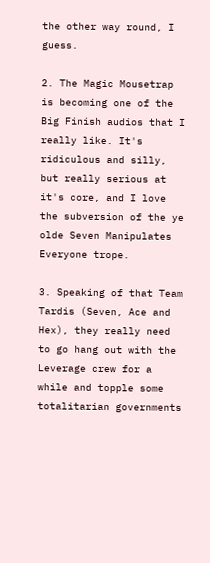the other way round, I guess.

2. The Magic Mousetrap is becoming one of the Big Finish audios that I really like. It's ridiculous and silly, but really serious at it's core, and I love the subversion of the ye olde Seven Manipulates Everyone trope.

3. Speaking of that Team Tardis (Seven, Ace and Hex), they really need to go hang out with the Leverage crew for a while and topple some totalitarian governments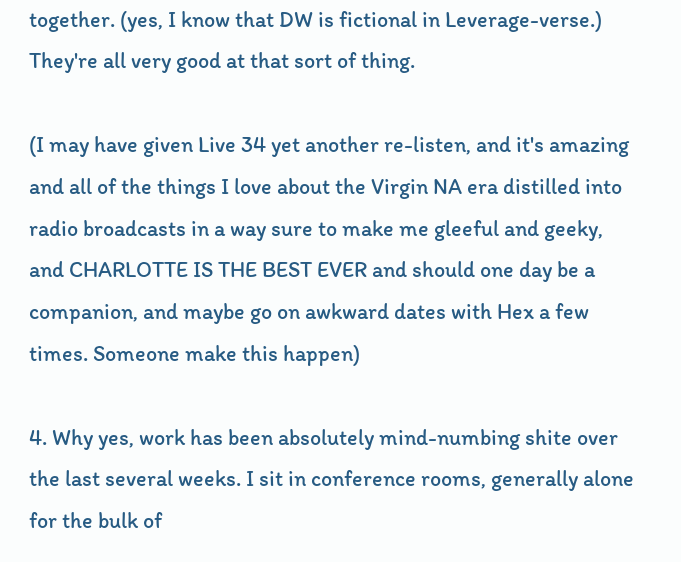together. (yes, I know that DW is fictional in Leverage-verse.) They're all very good at that sort of thing.

(I may have given Live 34 yet another re-listen, and it's amazing and all of the things I love about the Virgin NA era distilled into radio broadcasts in a way sure to make me gleeful and geeky, and CHARLOTTE IS THE BEST EVER and should one day be a companion, and maybe go on awkward dates with Hex a few times. Someone make this happen)

4. Why yes, work has been absolutely mind-numbing shite over the last several weeks. I sit in conference rooms, generally alone for the bulk of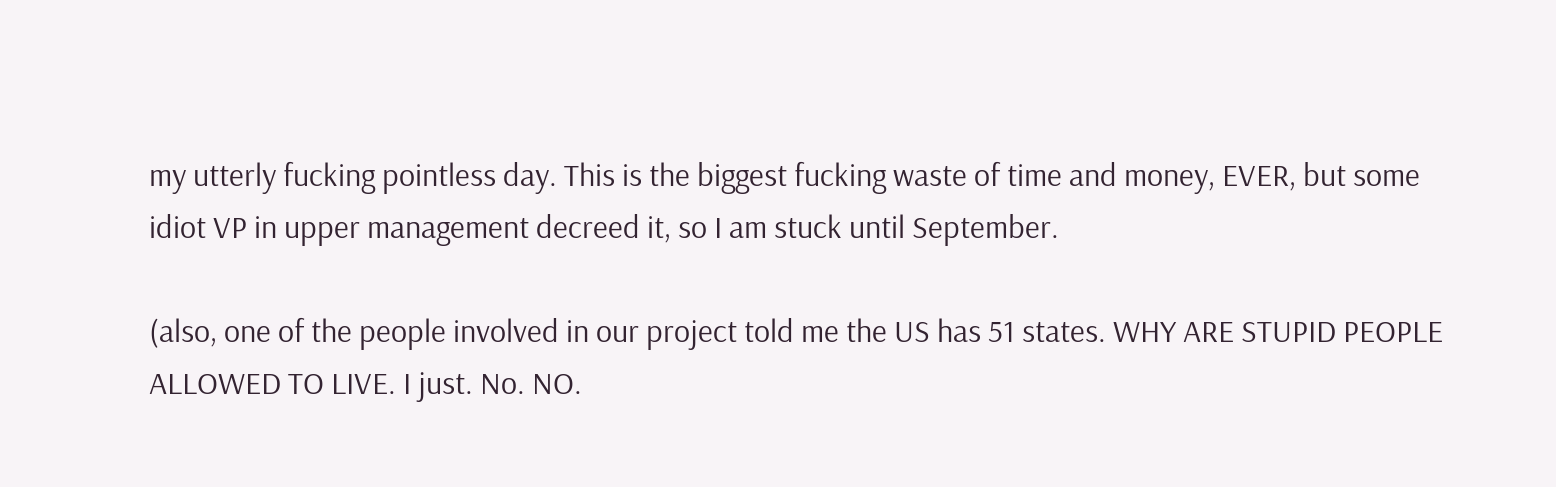my utterly fucking pointless day. This is the biggest fucking waste of time and money, EVER, but some idiot VP in upper management decreed it, so I am stuck until September.

(also, one of the people involved in our project told me the US has 51 states. WHY ARE STUPID PEOPLE ALLOWED TO LIVE. I just. No. NO.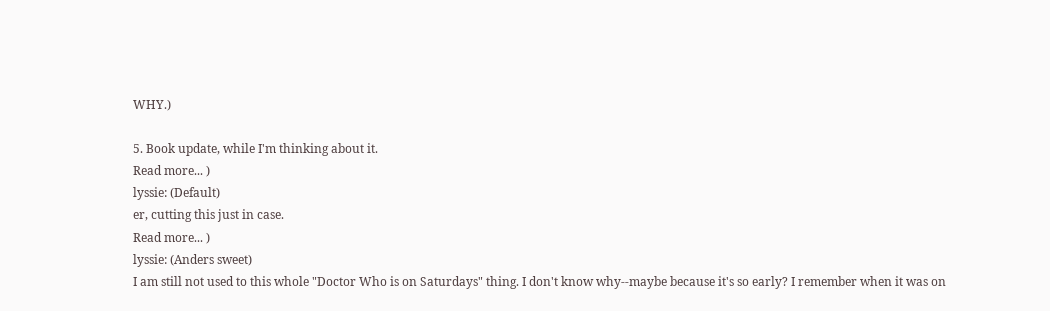WHY.)

5. Book update, while I'm thinking about it.
Read more... )
lyssie: (Default)
er, cutting this just in case.
Read more... )
lyssie: (Anders sweet)
I am still not used to this whole "Doctor Who is on Saturdays" thing. I don't know why--maybe because it's so early? I remember when it was on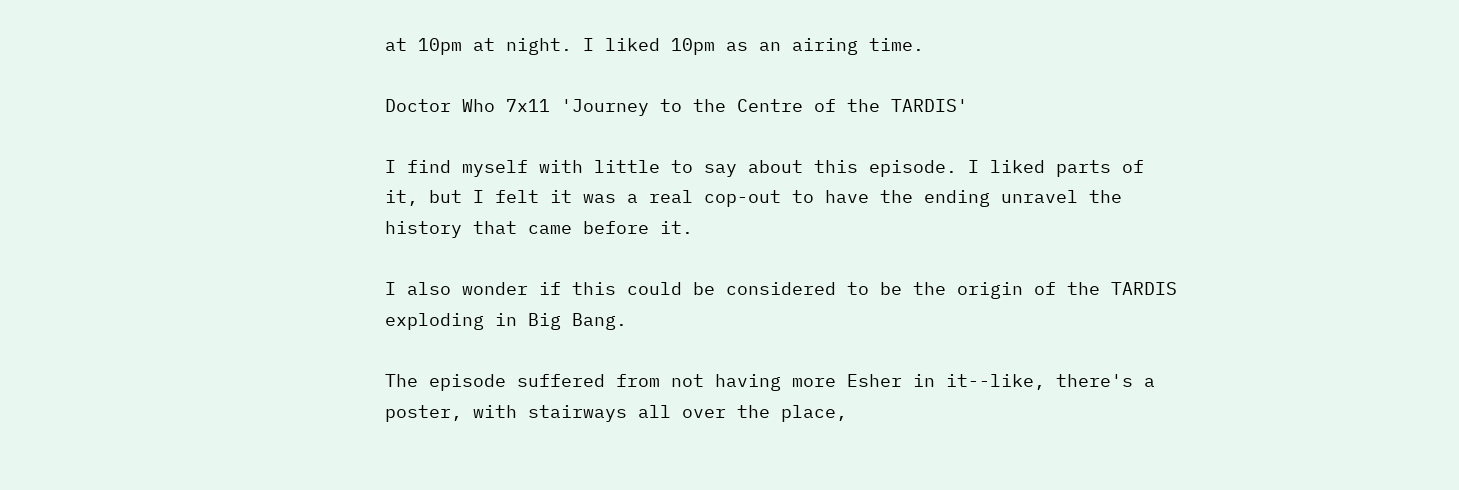at 10pm at night. I liked 10pm as an airing time.

Doctor Who 7x11 'Journey to the Centre of the TARDIS'

I find myself with little to say about this episode. I liked parts of it, but I felt it was a real cop-out to have the ending unravel the history that came before it.

I also wonder if this could be considered to be the origin of the TARDIS exploding in Big Bang.

The episode suffered from not having more Esher in it--like, there's a poster, with stairways all over the place,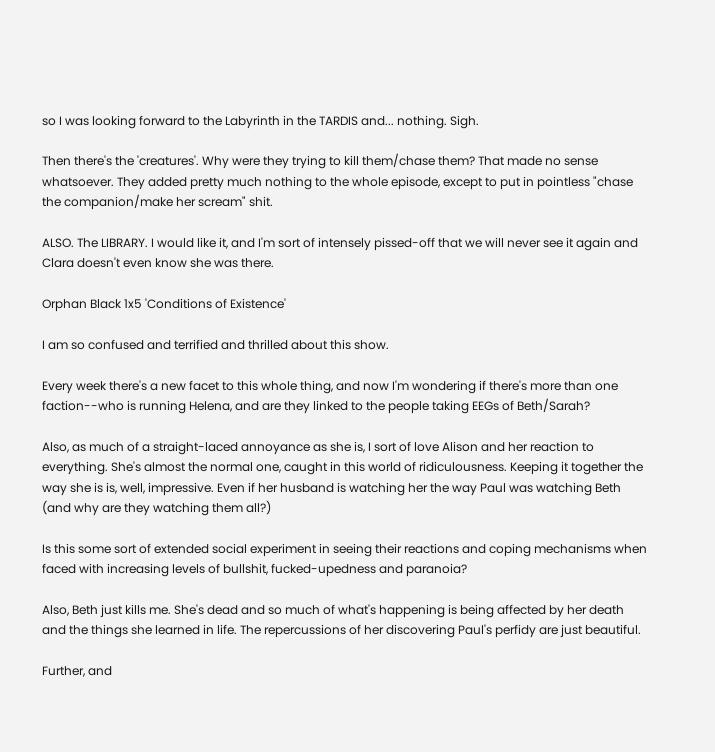so I was looking forward to the Labyrinth in the TARDIS and... nothing. Sigh.

Then there's the 'creatures'. Why were they trying to kill them/chase them? That made no sense whatsoever. They added pretty much nothing to the whole episode, except to put in pointless "chase the companion/make her scream" shit.

ALSO. The LIBRARY. I would like it, and I'm sort of intensely pissed-off that we will never see it again and Clara doesn't even know she was there.

Orphan Black 1x5 'Conditions of Existence'

I am so confused and terrified and thrilled about this show.

Every week there's a new facet to this whole thing, and now I'm wondering if there's more than one faction--who is running Helena, and are they linked to the people taking EEGs of Beth/Sarah?

Also, as much of a straight-laced annoyance as she is, I sort of love Alison and her reaction to everything. She's almost the normal one, caught in this world of ridiculousness. Keeping it together the way she is is, well, impressive. Even if her husband is watching her the way Paul was watching Beth (and why are they watching them all?)

Is this some sort of extended social experiment in seeing their reactions and coping mechanisms when faced with increasing levels of bullshit, fucked-upedness and paranoia?

Also, Beth just kills me. She's dead and so much of what's happening is being affected by her death and the things she learned in life. The repercussions of her discovering Paul's perfidy are just beautiful.

Further, and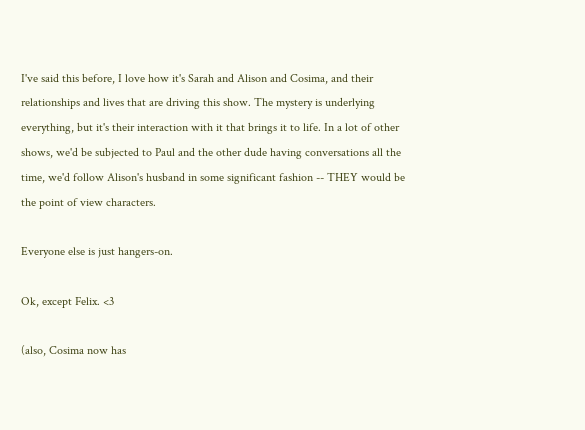I've said this before, I love how it's Sarah and Alison and Cosima, and their relationships and lives that are driving this show. The mystery is underlying everything, but it's their interaction with it that brings it to life. In a lot of other shows, we'd be subjected to Paul and the other dude having conversations all the time, we'd follow Alison's husband in some significant fashion -- THEY would be the point of view characters.

Everyone else is just hangers-on.

Ok, except Felix. <3

(also, Cosima now has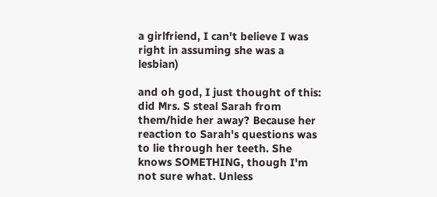a girlfriend, I can't believe I was right in assuming she was a lesbian)

and oh god, I just thought of this: did Mrs. S steal Sarah from them/hide her away? Because her reaction to Sarah's questions was to lie through her teeth. She knows SOMETHING, though I'm not sure what. Unless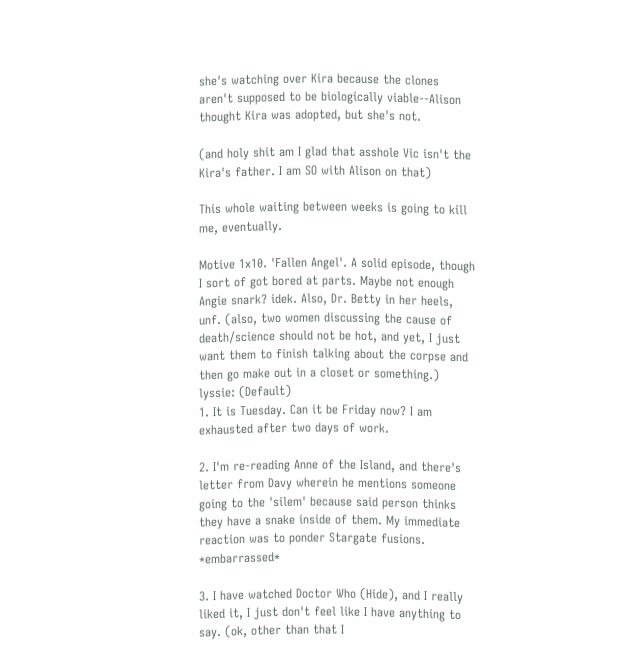she's watching over Kira because the clones aren't supposed to be biologically viable--Alison thought Kira was adopted, but she's not.

(and holy shit am I glad that asshole Vic isn't the Kira's father. I am SO with Alison on that)

This whole waiting between weeks is going to kill me, eventually.

Motive 1x10. 'Fallen Angel'. A solid episode, though I sort of got bored at parts. Maybe not enough Angie snark? idek. Also, Dr. Betty in her heels, unf. (also, two women discussing the cause of death/science should not be hot, and yet, I just want them to finish talking about the corpse and then go make out in a closet or something.)
lyssie: (Default)
1. It is Tuesday. Can it be Friday now? I am exhausted after two days of work.

2. I'm re-reading Anne of the Island, and there's letter from Davy wherein he mentions someone going to the 'silem' because said person thinks they have a snake inside of them. My immediate reaction was to ponder Stargate fusions. *embarrassed*

3. I have watched Doctor Who (Hide), and I really liked it, I just don't feel like I have anything to say. (ok, other than that I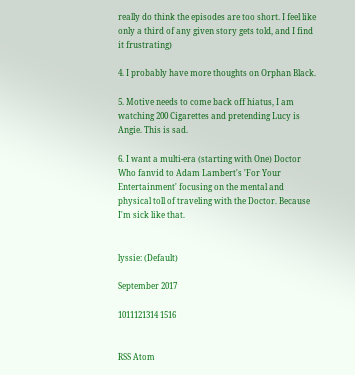really do think the episodes are too short. I feel like only a third of any given story gets told, and I find it frustrating)

4. I probably have more thoughts on Orphan Black.

5. Motive needs to come back off hiatus, I am watching 200 Cigarettes and pretending Lucy is Angie. This is sad.

6. I want a multi-era (starting with One) Doctor Who fanvid to Adam Lambert's 'For Your Entertainment' focusing on the mental and physical toll of traveling with the Doctor. Because I'm sick like that.


lyssie: (Default)

September 2017

1011121314 1516


RSS Atom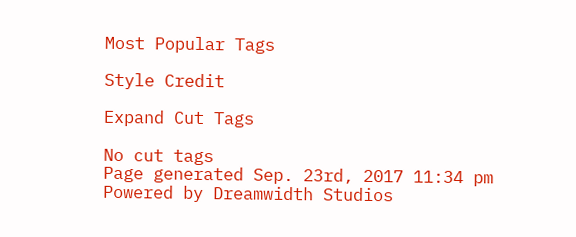Most Popular Tags

Style Credit

Expand Cut Tags

No cut tags
Page generated Sep. 23rd, 2017 11:34 pm
Powered by Dreamwidth Studios